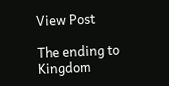View Post

The ending to Kingdom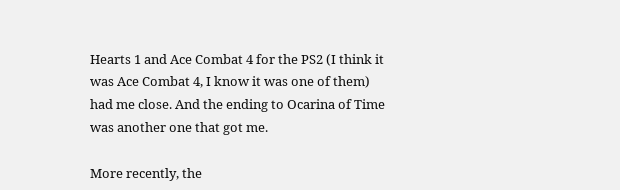Hearts 1 and Ace Combat 4 for the PS2 (I think it was Ace Combat 4, I know it was one of them) had me close. And the ending to Ocarina of Time was another one that got me.

More recently, the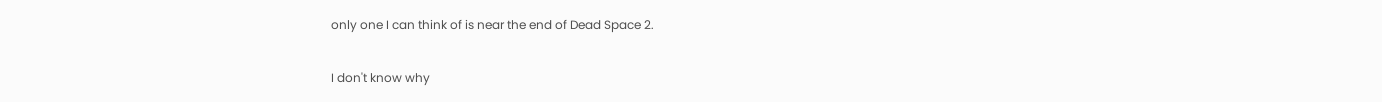only one I can think of is near the end of Dead Space 2.

I don't know why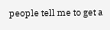people tell me to get a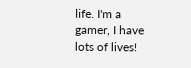life. I'm a gamer, I have lots of lives!